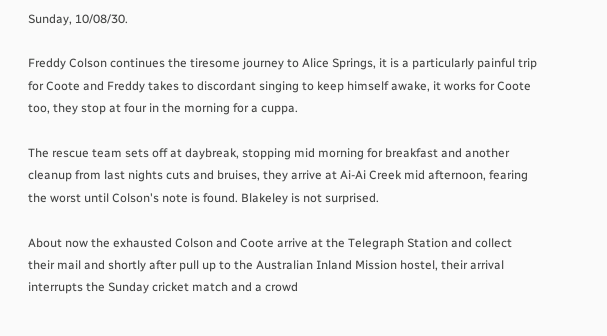Sunday, 10/08/30.

Freddy Colson continues the tiresome journey to Alice Springs, it is a particularly painful trip for Coote and Freddy takes to discordant singing to keep himself awake, it works for Coote too, they stop at four in the morning for a cuppa.

The rescue team sets off at daybreak, stopping mid morning for breakfast and another cleanup from last nights cuts and bruises, they arrive at Ai-Ai Creek mid afternoon, fearing the worst until Colson's note is found. Blakeley is not surprised.

About now the exhausted Colson and Coote arrive at the Telegraph Station and collect their mail and shortly after pull up to the Australian Inland Mission hostel, their arrival interrupts the Sunday cricket match and a crowd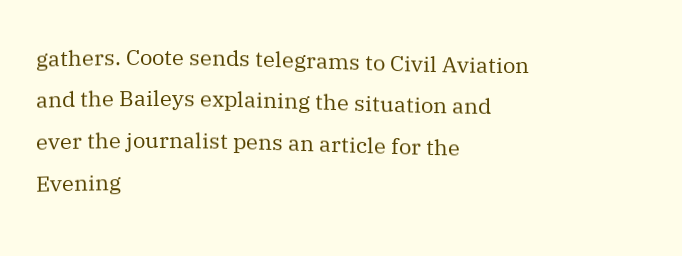gathers. Coote sends telegrams to Civil Aviation and the Baileys explaining the situation and ever the journalist pens an article for the Evening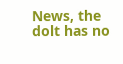News, the dolt has no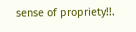sense of propriety!!.